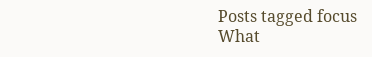Posts tagged focus
What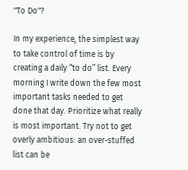"To Do"?

In my experience, the simplest way to take control of time is by creating a daily “to do” list. Every morning I write down the few most important tasks needed to get done that day. Prioritize what really is most important. Try not to get overly ambitious: an over-stuffed list can be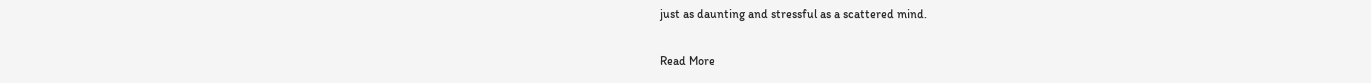just as daunting and stressful as a scattered mind.

Read More